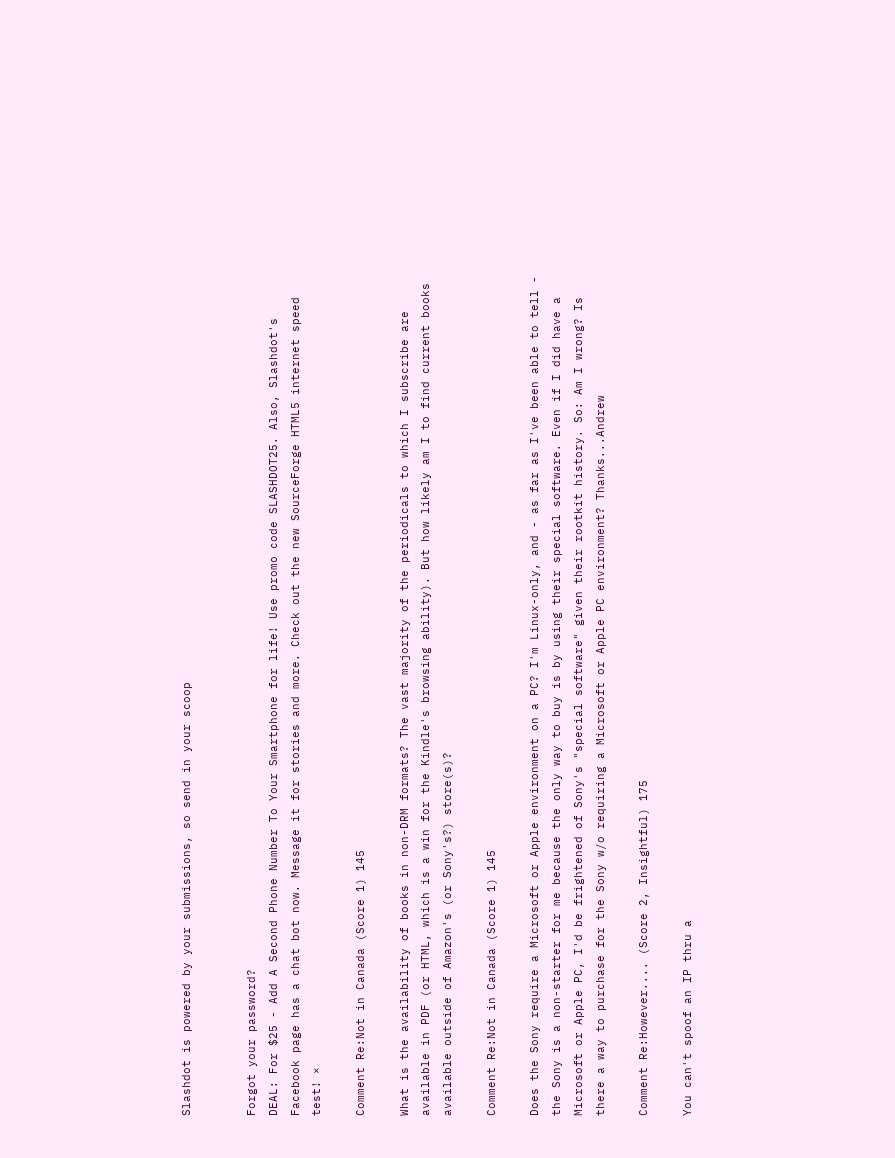Slashdot is powered by your submissions, so send in your scoop


Forgot your password?
DEAL: For $25 - Add A Second Phone Number To Your Smartphone for life! Use promo code SLASHDOT25. Also, Slashdot's Facebook page has a chat bot now. Message it for stories and more. Check out the new SourceForge HTML5 internet speed test! ×

Comment Re:Not in Canada (Score 1) 145

What is the availability of books in non-DRM formats? The vast majority of the periodicals to which I subscribe are available in PDF (or HTML, which is a win for the Kindle's browsing ability). But how likely am I to find current books available outside of Amazon's (or Sony's?) store(s)?

Comment Re:Not in Canada (Score 1) 145

Does the Sony require a Microsoft or Apple environment on a PC? I'm Linux-only, and - as far as I've been able to tell - the Sony is a non-starter for me because the only way to buy is by using their special software. Even if I did have a Microsoft or Apple PC, I'd be frightened of Sony's "special software" given their rootkit history. So: Am I wrong? Is there a way to purchase for the Sony w/o requiring a Microsoft or Apple PC environment? Thanks...Andrew

Comment Re:However.... (Score 2, Insightful) 175

You can't spoof an IP thru a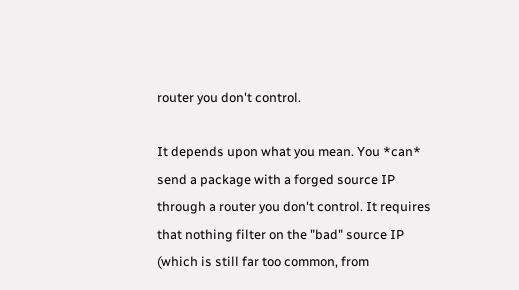router you don't control.

It depends upon what you mean. You *can* send a package with a forged source IP through a router you don't control. It requires that nothing filter on the "bad" source IP (which is still far too common, from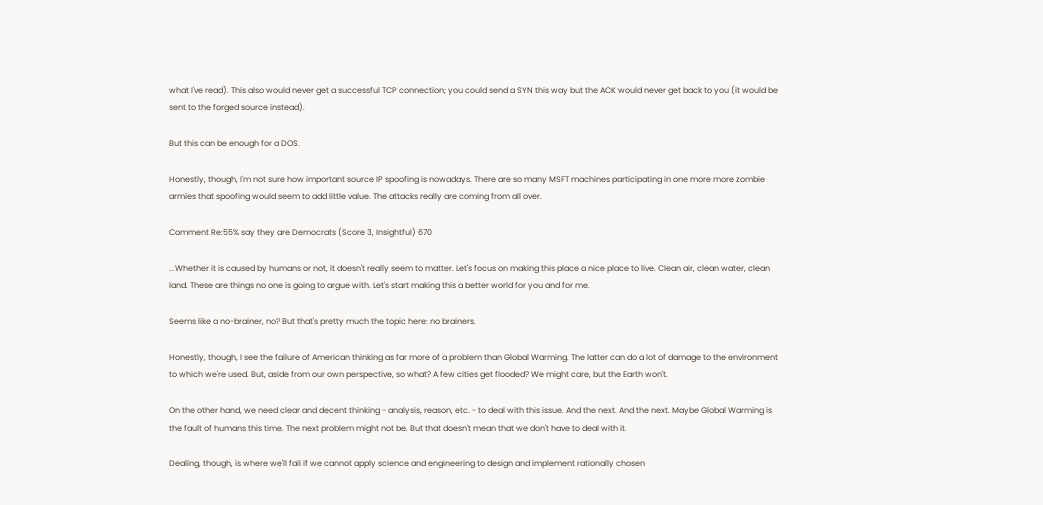what I've read). This also would never get a successful TCP connection; you could send a SYN this way but the ACK would never get back to you (it would be sent to the forged source instead).

But this can be enough for a DOS.

Honestly, though, I'm not sure how important source IP spoofing is nowadays. There are so many MSFT machines participating in one more more zombie armies that spoofing would seem to add little value. The attacks really are coming from all over.

Comment Re:55% say they are Democrats (Score 3, Insightful) 670

...Whether it is caused by humans or not, it doesn't really seem to matter. Let's focus on making this place a nice place to live. Clean air, clean water, clean land. These are things no one is going to argue with. Let's start making this a better world for you and for me.

Seems like a no-brainer, no? But that's pretty much the topic here: no brainers.

Honestly, though, I see the failure of American thinking as far more of a problem than Global Warming. The latter can do a lot of damage to the environment to which we're used. But, aside from our own perspective, so what? A few cities get flooded? We might care, but the Earth won't.

On the other hand, we need clear and decent thinking - analysis, reason, etc. - to deal with this issue. And the next. And the next. Maybe Global Warming is the fault of humans this time. The next problem might not be. But that doesn't mean that we don't have to deal with it.

Dealing, though, is where we'll fail if we cannot apply science and engineering to design and implement rationally chosen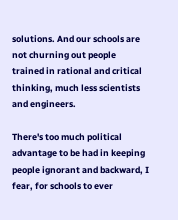solutions. And our schools are not churning out people trained in rational and critical thinking, much less scientists and engineers.

There's too much political advantage to be had in keeping people ignorant and backward, I fear, for schools to ever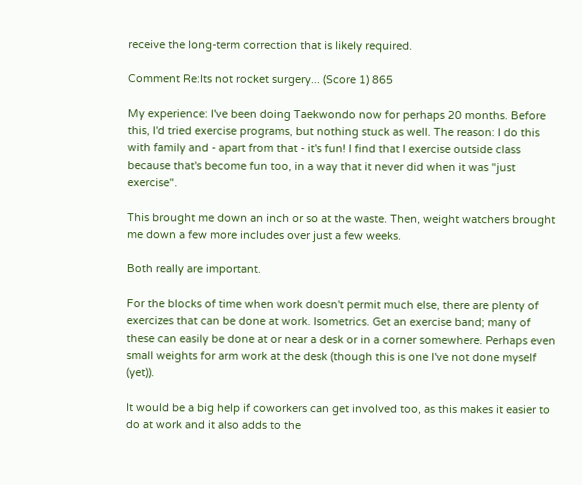receive the long-term correction that is likely required.

Comment Re:Its not rocket surgery... (Score 1) 865

My experience: I've been doing Taekwondo now for perhaps 20 months. Before this, I'd tried exercise programs, but nothing stuck as well. The reason: I do this with family and - apart from that - it's fun! I find that I exercise outside class because that's become fun too, in a way that it never did when it was "just exercise".

This brought me down an inch or so at the waste. Then, weight watchers brought me down a few more includes over just a few weeks.

Both really are important.

For the blocks of time when work doesn't permit much else, there are plenty of exercizes that can be done at work. Isometrics. Get an exercise band; many of these can easily be done at or near a desk or in a corner somewhere. Perhaps even small weights for arm work at the desk (though this is one I've not done myself (yet)).

It would be a big help if coworkers can get involved too, as this makes it easier to do at work and it also adds to the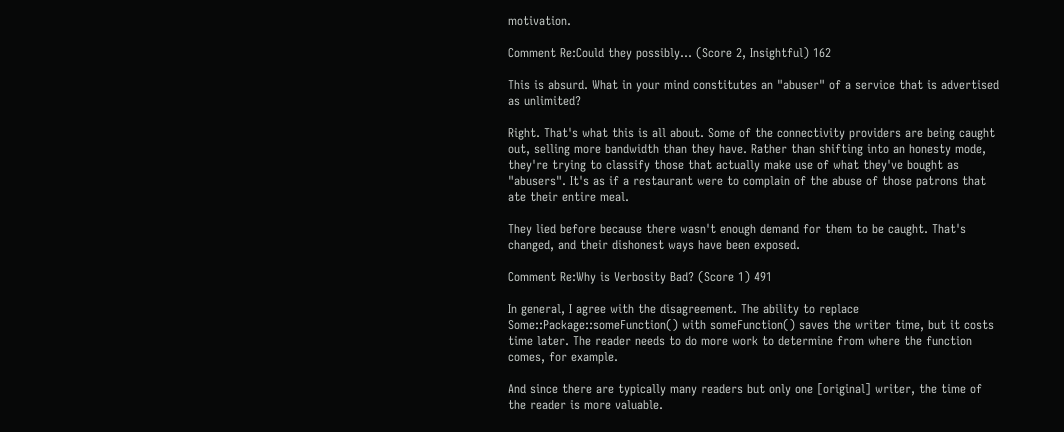motivation.

Comment Re:Could they possibly... (Score 2, Insightful) 162

This is absurd. What in your mind constitutes an "abuser" of a service that is advertised as unlimited?

Right. That's what this is all about. Some of the connectivity providers are being caught out, selling more bandwidth than they have. Rather than shifting into an honesty mode, they're trying to classify those that actually make use of what they've bought as "abusers". It's as if a restaurant were to complain of the abuse of those patrons that ate their entire meal.

They lied before because there wasn't enough demand for them to be caught. That's changed, and their dishonest ways have been exposed.

Comment Re:Why is Verbosity Bad? (Score 1) 491

In general, I agree with the disagreement. The ability to replace Some::Package::someFunction() with someFunction() saves the writer time, but it costs time later. The reader needs to do more work to determine from where the function comes, for example.

And since there are typically many readers but only one [original] writer, the time of the reader is more valuable.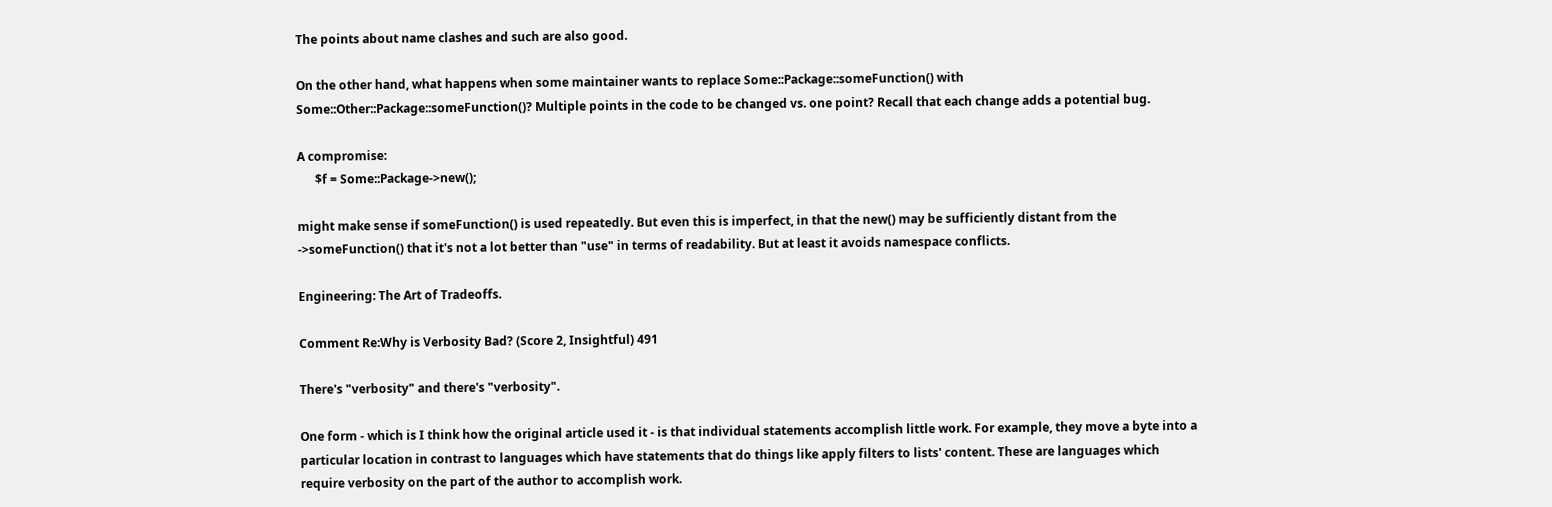The points about name clashes and such are also good.

On the other hand, what happens when some maintainer wants to replace Some::Package::someFunction() with Some::Other::Package::someFunction()? Multiple points in the code to be changed vs. one point? Recall that each change adds a potential bug.

A compromise:
      $f = Some::Package->new();

might make sense if someFunction() is used repeatedly. But even this is imperfect, in that the new() may be sufficiently distant from the ->someFunction() that it's not a lot better than "use" in terms of readability. But at least it avoids namespace conflicts.

Engineering: The Art of Tradeoffs.

Comment Re:Why is Verbosity Bad? (Score 2, Insightful) 491

There's "verbosity" and there's "verbosity".

One form - which is I think how the original article used it - is that individual statements accomplish little work. For example, they move a byte into a particular location in contrast to languages which have statements that do things like apply filters to lists' content. These are languages which require verbosity on the part of the author to accomplish work.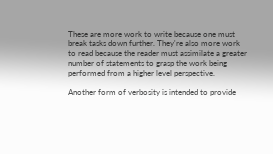These are more work to write because one must break tasks down further. They're also more work to read because the reader must assimilate a greater number of statements to grasp the work being performed from a higher level perspective.

Another form of verbosity is intended to provide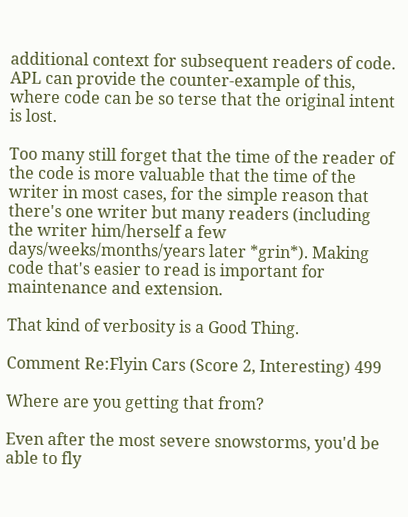additional context for subsequent readers of code. APL can provide the counter-example of this, where code can be so terse that the original intent is lost.

Too many still forget that the time of the reader of the code is more valuable that the time of the writer in most cases, for the simple reason that there's one writer but many readers (including the writer him/herself a few days/weeks/months/years later *grin*). Making code that's easier to read is important for maintenance and extension.

That kind of verbosity is a Good Thing.

Comment Re:Flyin Cars (Score 2, Interesting) 499

Where are you getting that from?

Even after the most severe snowstorms, you'd be able to fly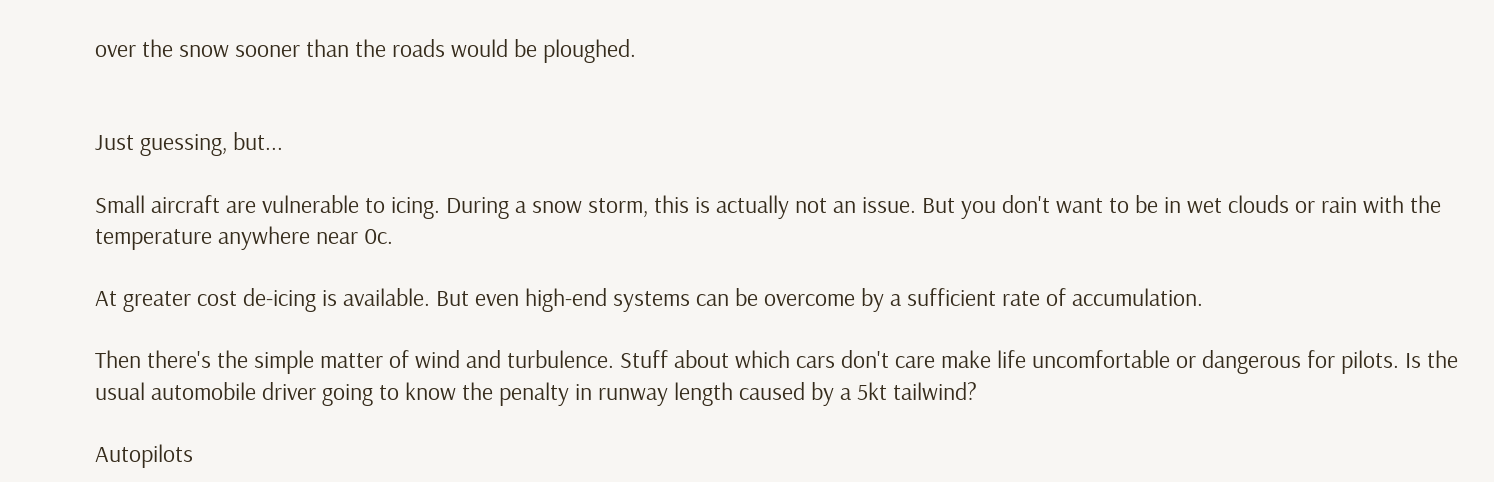over the snow sooner than the roads would be ploughed.


Just guessing, but...

Small aircraft are vulnerable to icing. During a snow storm, this is actually not an issue. But you don't want to be in wet clouds or rain with the temperature anywhere near 0c.

At greater cost de-icing is available. But even high-end systems can be overcome by a sufficient rate of accumulation.

Then there's the simple matter of wind and turbulence. Stuff about which cars don't care make life uncomfortable or dangerous for pilots. Is the usual automobile driver going to know the penalty in runway length caused by a 5kt tailwind?

Autopilots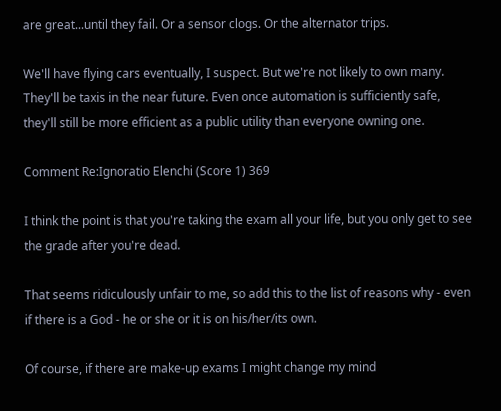are great...until they fail. Or a sensor clogs. Or the alternator trips.

We'll have flying cars eventually, I suspect. But we're not likely to own many. They'll be taxis in the near future. Even once automation is sufficiently safe, they'll still be more efficient as a public utility than everyone owning one.

Comment Re:Ignoratio Elenchi (Score 1) 369

I think the point is that you're taking the exam all your life, but you only get to see the grade after you're dead.

That seems ridiculously unfair to me, so add this to the list of reasons why - even if there is a God - he or she or it is on his/her/its own.

Of course, if there are make-up exams I might change my mind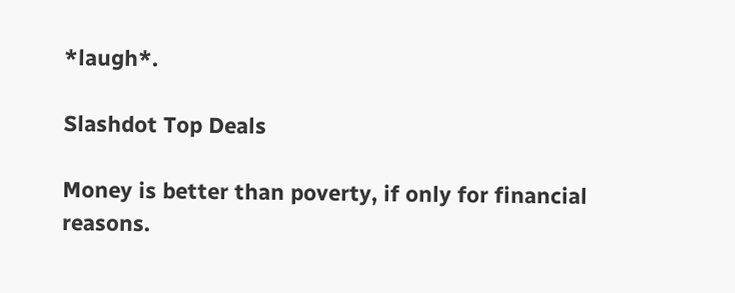*laugh*.

Slashdot Top Deals

Money is better than poverty, if only for financial reasons.